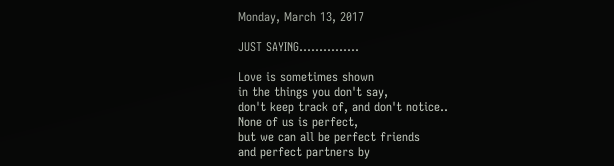Monday, March 13, 2017

JUST SAYING...............

Love is sometimes shown
in the things you don't say,
don't keep track of, and don't notice..
None of us is perfect,
but we can all be perfect friends
and perfect partners by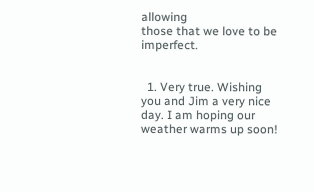allowing
those that we love to be imperfect.


  1. Very true. Wishing you and Jim a very nice day. I am hoping our weather warms up soon!